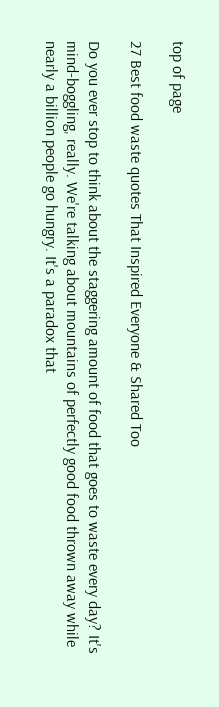top of page

27 Best food waste quotes That Inspired Everyone & Shared Too

Do you ever stop to think about the staggering amount of food that goes to waste every day? It's mind-boggling, really. We're talking about mountains of perfectly good food thrown away while nearly a billion people go hungry. It's a paradox that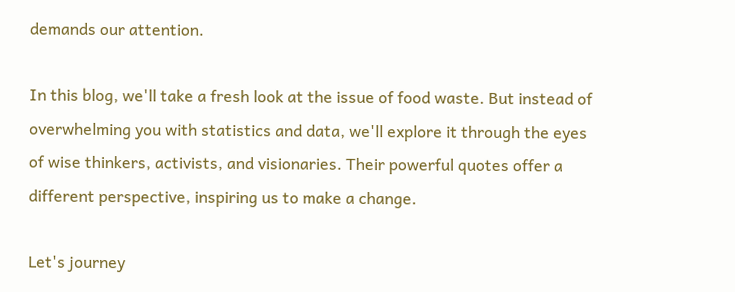demands our attention.

In this blog, we'll take a fresh look at the issue of food waste. But instead of overwhelming you with statistics and data, we'll explore it through the eyes of wise thinkers, activists, and visionaries. Their powerful quotes offer a different perspective, inspiring us to make a change.

Let's journey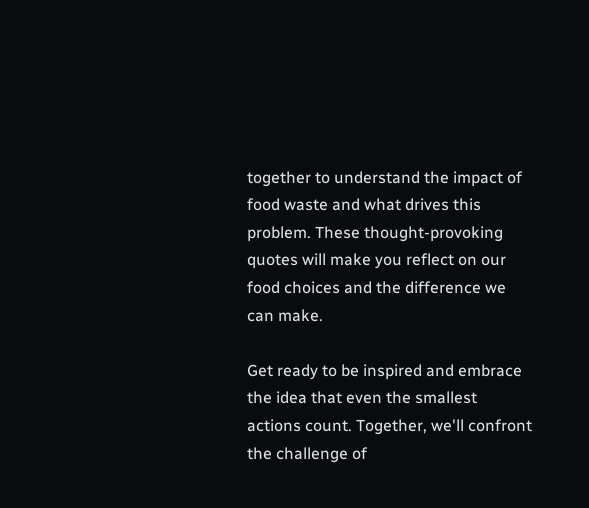together to understand the impact of food waste and what drives this problem. These thought-provoking quotes will make you reflect on our food choices and the difference we can make.

Get ready to be inspired and embrace the idea that even the smallest actions count. Together, we'll confront the challenge of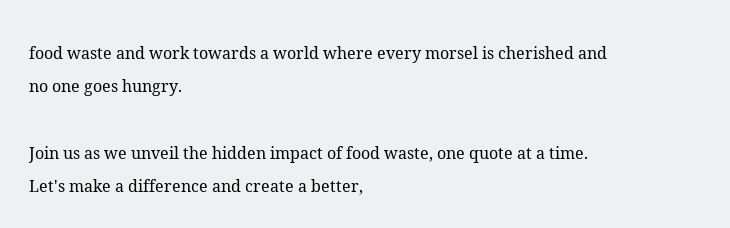food waste and work towards a world where every morsel is cherished and no one goes hungry.

Join us as we unveil the hidden impact of food waste, one quote at a time. Let's make a difference and create a better,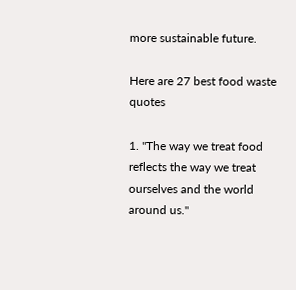more sustainable future.

Here are 27 best food waste quotes

1. "The way we treat food reflects the way we treat ourselves and the world around us."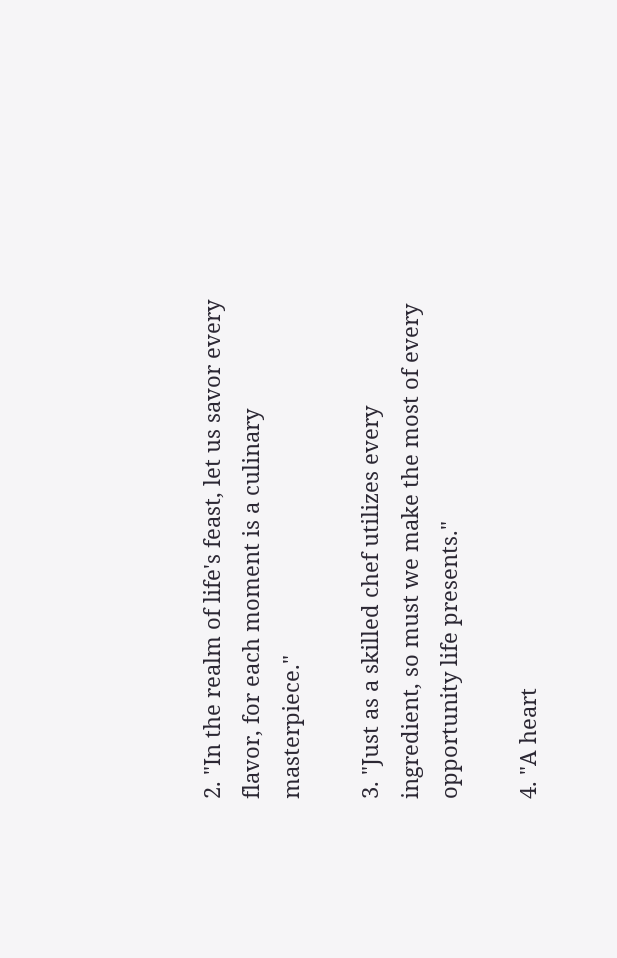2. "In the realm of life's feast, let us savor every flavor, for each moment is a culinary masterpiece."

3. "Just as a skilled chef utilizes every ingredient, so must we make the most of every opportunity life presents."

4. "A heart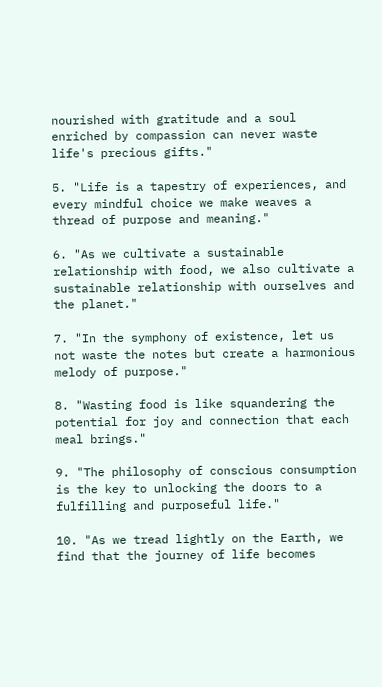nourished with gratitude and a soul enriched by compassion can never waste life's precious gifts."

5. "Life is a tapestry of experiences, and every mindful choice we make weaves a thread of purpose and meaning."

6. "As we cultivate a sustainable relationship with food, we also cultivate a sustainable relationship with ourselves and the planet."

7. "In the symphony of existence, let us not waste the notes but create a harmonious melody of purpose."

8. "Wasting food is like squandering the potential for joy and connection that each meal brings."

9. "The philosophy of conscious consumption is the key to unlocking the doors to a fulfilling and purposeful life."

10. "As we tread lightly on the Earth, we find that the journey of life becomes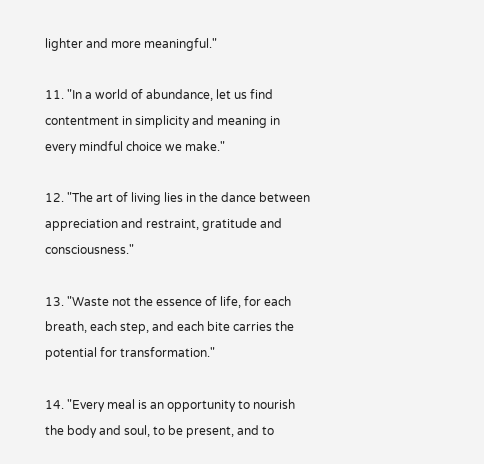lighter and more meaningful."

11. "In a world of abundance, let us find contentment in simplicity and meaning in every mindful choice we make."

12. "The art of living lies in the dance between appreciation and restraint, gratitude and consciousness."

13. "Waste not the essence of life, for each breath, each step, and each bite carries the potential for transformation."

14. "Every meal is an opportunity to nourish the body and soul, to be present, and to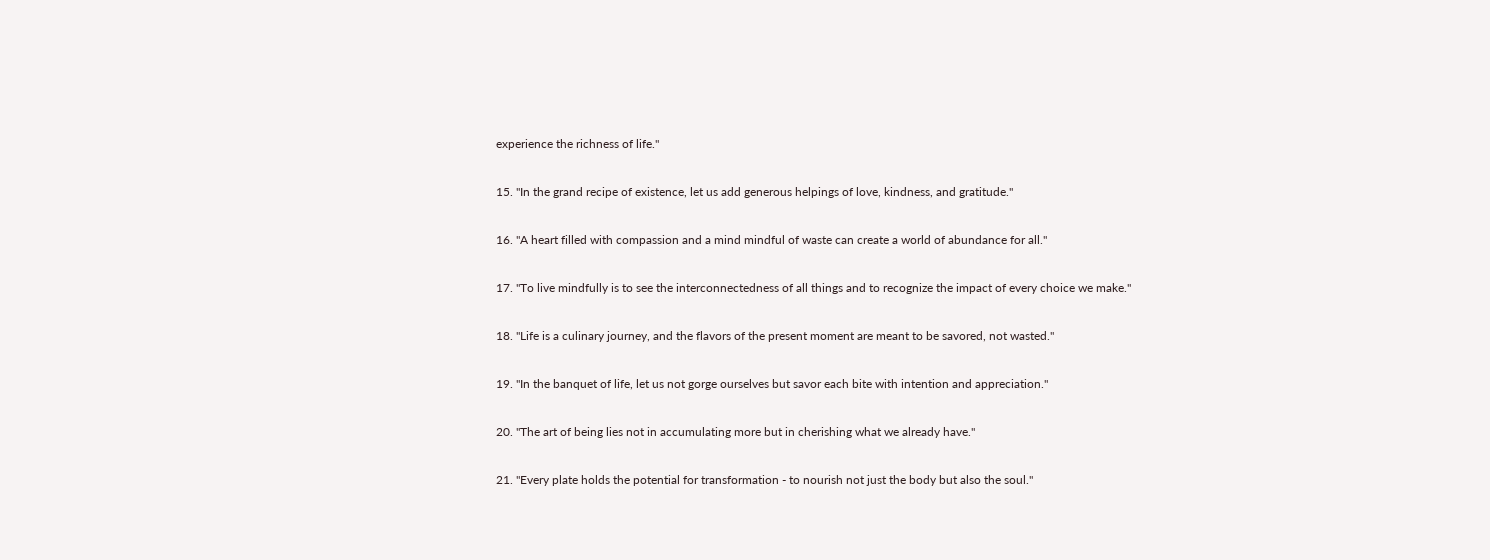experience the richness of life."

15. "In the grand recipe of existence, let us add generous helpings of love, kindness, and gratitude."

16. "A heart filled with compassion and a mind mindful of waste can create a world of abundance for all."

17. "To live mindfully is to see the interconnectedness of all things and to recognize the impact of every choice we make."

18. "Life is a culinary journey, and the flavors of the present moment are meant to be savored, not wasted."

19. "In the banquet of life, let us not gorge ourselves but savor each bite with intention and appreciation."

20. "The art of being lies not in accumulating more but in cherishing what we already have."

21. "Every plate holds the potential for transformation - to nourish not just the body but also the soul."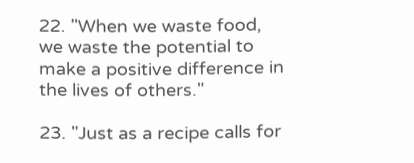22. "When we waste food, we waste the potential to make a positive difference in the lives of others."

23. "Just as a recipe calls for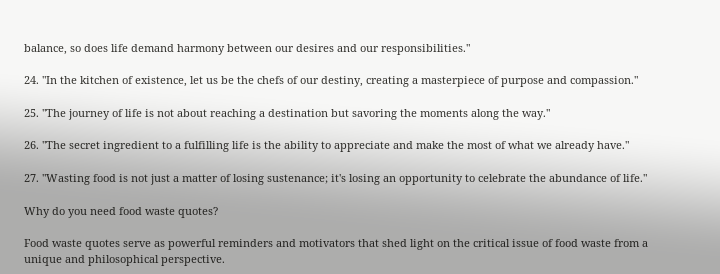balance, so does life demand harmony between our desires and our responsibilities."

24. "In the kitchen of existence, let us be the chefs of our destiny, creating a masterpiece of purpose and compassion."

25. "The journey of life is not about reaching a destination but savoring the moments along the way."

26. "The secret ingredient to a fulfilling life is the ability to appreciate and make the most of what we already have."

27. "Wasting food is not just a matter of losing sustenance; it's losing an opportunity to celebrate the abundance of life."

Why do you need food waste quotes?

Food waste quotes serve as powerful reminders and motivators that shed light on the critical issue of food waste from a unique and philosophical perspective.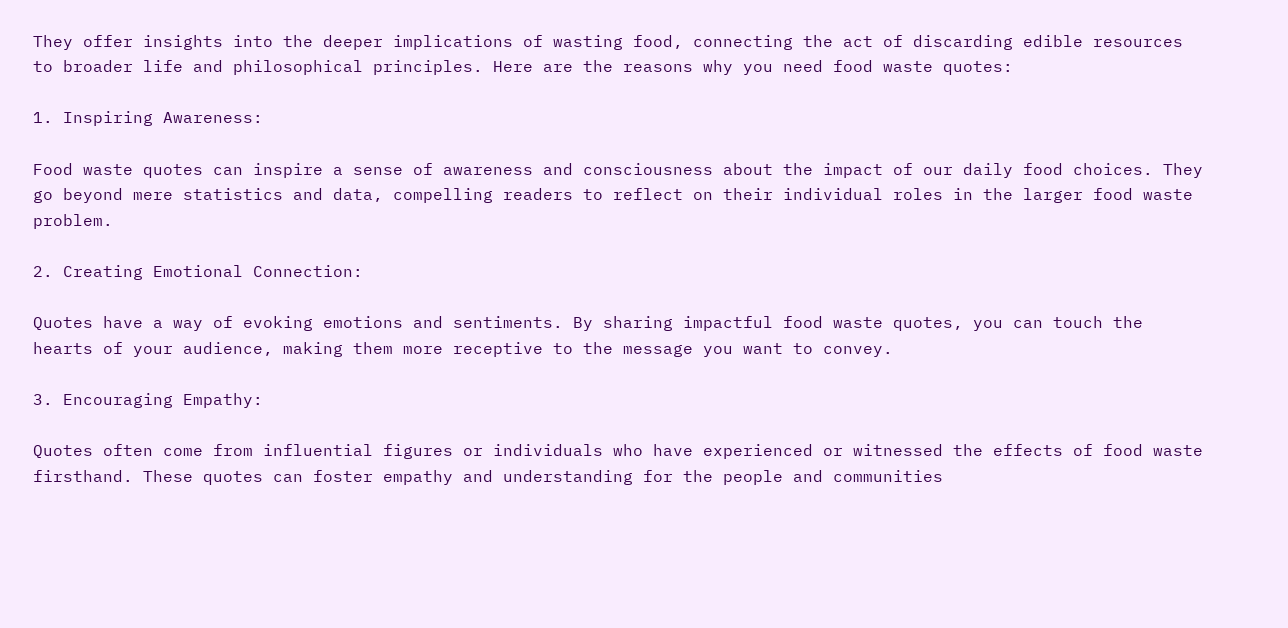They offer insights into the deeper implications of wasting food, connecting the act of discarding edible resources to broader life and philosophical principles. Here are the reasons why you need food waste quotes:

1. Inspiring Awareness:

Food waste quotes can inspire a sense of awareness and consciousness about the impact of our daily food choices. They go beyond mere statistics and data, compelling readers to reflect on their individual roles in the larger food waste problem.

2. Creating Emotional Connection:

Quotes have a way of evoking emotions and sentiments. By sharing impactful food waste quotes, you can touch the hearts of your audience, making them more receptive to the message you want to convey.

3. Encouraging Empathy:

Quotes often come from influential figures or individuals who have experienced or witnessed the effects of food waste firsthand. These quotes can foster empathy and understanding for the people and communities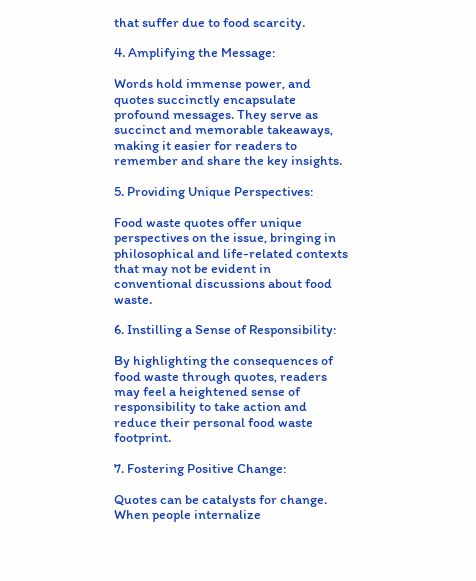that suffer due to food scarcity.

4. Amplifying the Message:

Words hold immense power, and quotes succinctly encapsulate profound messages. They serve as succinct and memorable takeaways, making it easier for readers to remember and share the key insights.

5. Providing Unique Perspectives:

Food waste quotes offer unique perspectives on the issue, bringing in philosophical and life-related contexts that may not be evident in conventional discussions about food waste.

6. Instilling a Sense of Responsibility:

By highlighting the consequences of food waste through quotes, readers may feel a heightened sense of responsibility to take action and reduce their personal food waste footprint.

7. Fostering Positive Change:

Quotes can be catalysts for change. When people internalize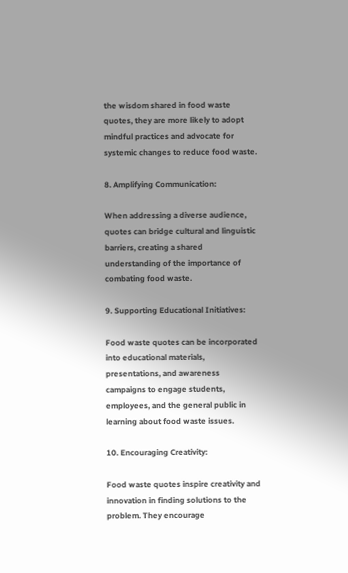the wisdom shared in food waste quotes, they are more likely to adopt mindful practices and advocate for systemic changes to reduce food waste.

8. Amplifying Communication:

When addressing a diverse audience, quotes can bridge cultural and linguistic barriers, creating a shared understanding of the importance of combating food waste.

9. Supporting Educational Initiatives:

Food waste quotes can be incorporated into educational materials, presentations, and awareness campaigns to engage students, employees, and the general public in learning about food waste issues.

10. Encouraging Creativity:

Food waste quotes inspire creativity and innovation in finding solutions to the problem. They encourage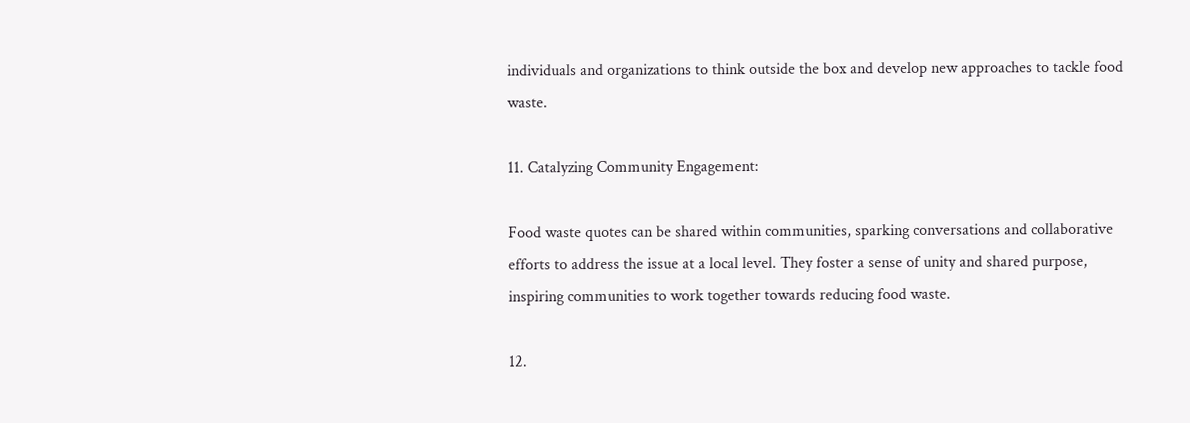individuals and organizations to think outside the box and develop new approaches to tackle food waste.

11. Catalyzing Community Engagement:

Food waste quotes can be shared within communities, sparking conversations and collaborative efforts to address the issue at a local level. They foster a sense of unity and shared purpose, inspiring communities to work together towards reducing food waste.

12.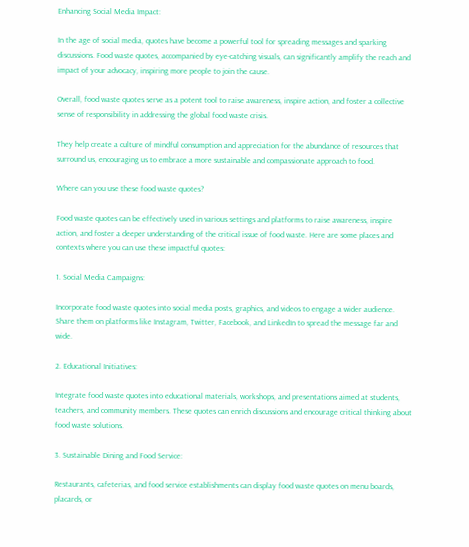Enhancing Social Media Impact:

In the age of social media, quotes have become a powerful tool for spreading messages and sparking discussions. Food waste quotes, accompanied by eye-catching visuals, can significantly amplify the reach and impact of your advocacy, inspiring more people to join the cause.

Overall, food waste quotes serve as a potent tool to raise awareness, inspire action, and foster a collective sense of responsibility in addressing the global food waste crisis.

They help create a culture of mindful consumption and appreciation for the abundance of resources that surround us, encouraging us to embrace a more sustainable and compassionate approach to food.

Where can you use these food waste quotes?

Food waste quotes can be effectively used in various settings and platforms to raise awareness, inspire action, and foster a deeper understanding of the critical issue of food waste. Here are some places and contexts where you can use these impactful quotes:

1. Social Media Campaigns:

Incorporate food waste quotes into social media posts, graphics, and videos to engage a wider audience. Share them on platforms like Instagram, Twitter, Facebook, and LinkedIn to spread the message far and wide.

2. Educational Initiatives:

Integrate food waste quotes into educational materials, workshops, and presentations aimed at students, teachers, and community members. These quotes can enrich discussions and encourage critical thinking about food waste solutions.

3. Sustainable Dining and Food Service:

Restaurants, cafeterias, and food service establishments can display food waste quotes on menu boards, placards, or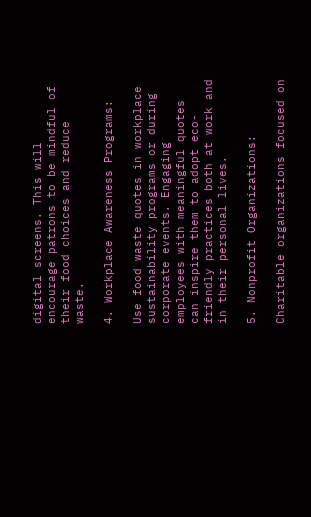digital screens. This will encourage patrons to be mindful of their food choices and reduce waste.

4. Workplace Awareness Programs:

Use food waste quotes in workplace sustainability programs or during corporate events. Engaging employees with meaningful quotes can inspire them to adopt eco-friendly practices both at work and in their personal lives.

5. Nonprofit Organizations:

Charitable organizations focused on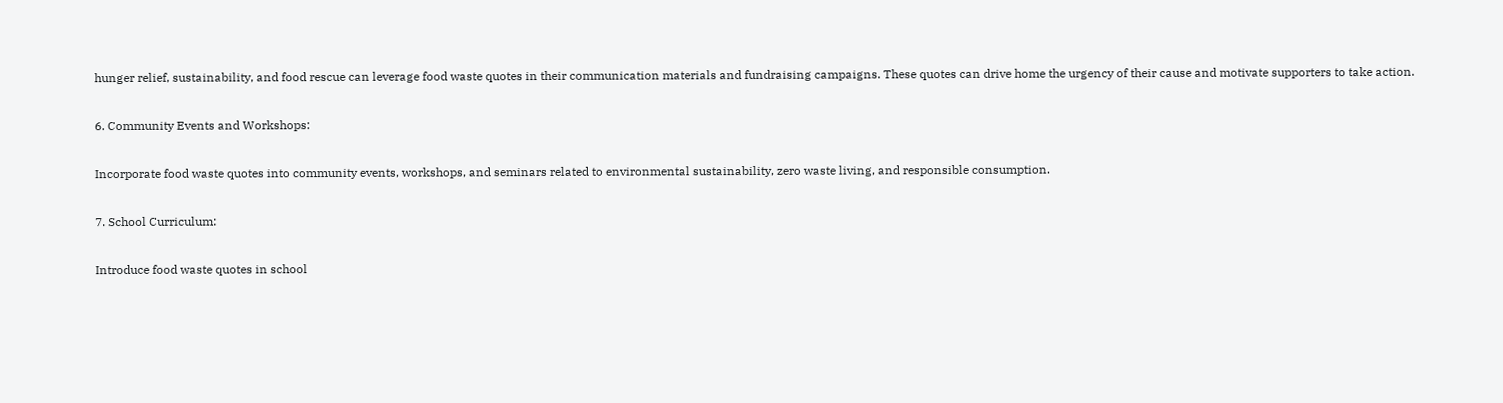hunger relief, sustainability, and food rescue can leverage food waste quotes in their communication materials and fundraising campaigns. These quotes can drive home the urgency of their cause and motivate supporters to take action.

6. Community Events and Workshops:

Incorporate food waste quotes into community events, workshops, and seminars related to environmental sustainability, zero waste living, and responsible consumption.

7. School Curriculum:

Introduce food waste quotes in school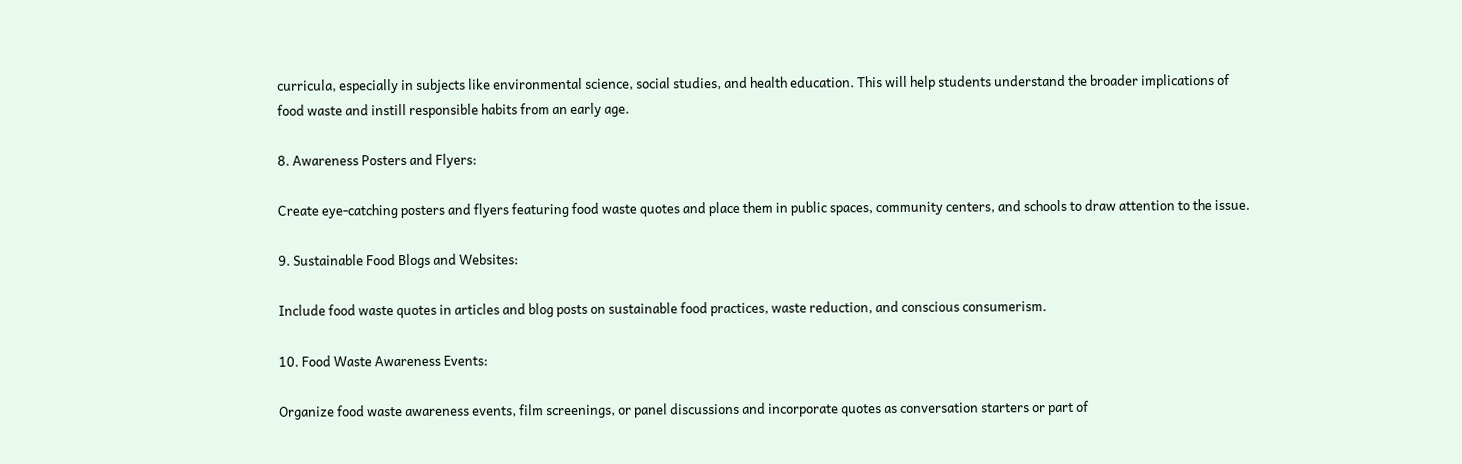curricula, especially in subjects like environmental science, social studies, and health education. This will help students understand the broader implications of food waste and instill responsible habits from an early age.

8. Awareness Posters and Flyers:

Create eye-catching posters and flyers featuring food waste quotes and place them in public spaces, community centers, and schools to draw attention to the issue.

9. Sustainable Food Blogs and Websites:

Include food waste quotes in articles and blog posts on sustainable food practices, waste reduction, and conscious consumerism.

10. Food Waste Awareness Events:

Organize food waste awareness events, film screenings, or panel discussions and incorporate quotes as conversation starters or part of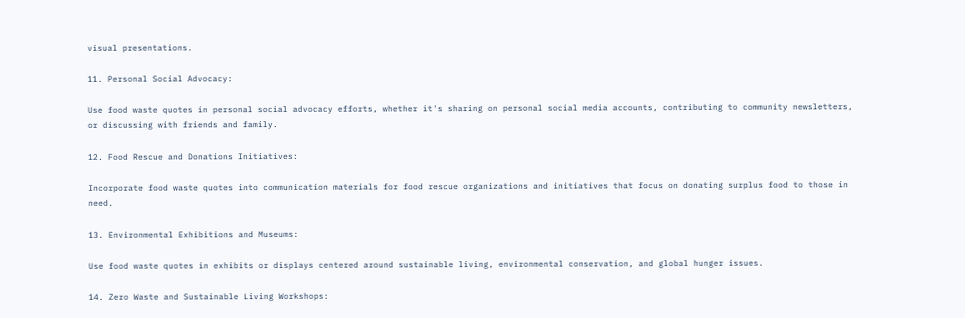visual presentations.

11. Personal Social Advocacy:

Use food waste quotes in personal social advocacy efforts, whether it's sharing on personal social media accounts, contributing to community newsletters, or discussing with friends and family.

12. Food Rescue and Donations Initiatives:

Incorporate food waste quotes into communication materials for food rescue organizations and initiatives that focus on donating surplus food to those in need.

13. Environmental Exhibitions and Museums:

Use food waste quotes in exhibits or displays centered around sustainable living, environmental conservation, and global hunger issues.

14. Zero Waste and Sustainable Living Workshops: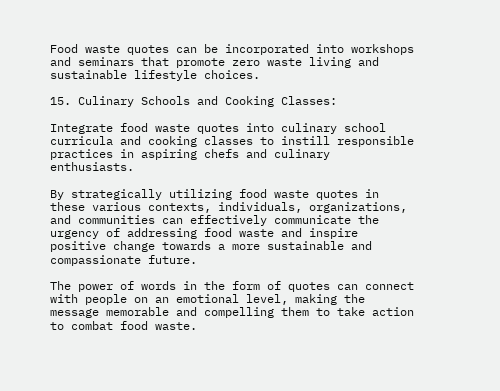Food waste quotes can be incorporated into workshops and seminars that promote zero waste living and sustainable lifestyle choices.

15. Culinary Schools and Cooking Classes:

Integrate food waste quotes into culinary school curricula and cooking classes to instill responsible practices in aspiring chefs and culinary enthusiasts.

By strategically utilizing food waste quotes in these various contexts, individuals, organizations, and communities can effectively communicate the urgency of addressing food waste and inspire positive change towards a more sustainable and compassionate future.

The power of words in the form of quotes can connect with people on an emotional level, making the message memorable and compelling them to take action to combat food waste.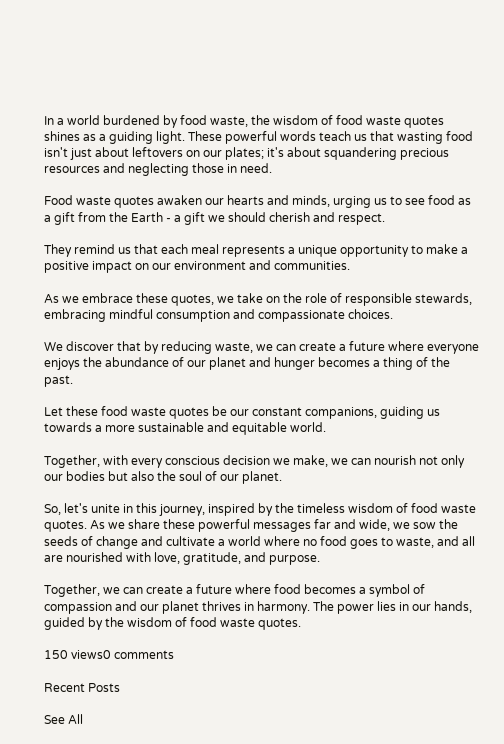In a world burdened by food waste, the wisdom of food waste quotes shines as a guiding light. These powerful words teach us that wasting food isn't just about leftovers on our plates; it's about squandering precious resources and neglecting those in need.

Food waste quotes awaken our hearts and minds, urging us to see food as a gift from the Earth - a gift we should cherish and respect.

They remind us that each meal represents a unique opportunity to make a positive impact on our environment and communities.

As we embrace these quotes, we take on the role of responsible stewards, embracing mindful consumption and compassionate choices.

We discover that by reducing waste, we can create a future where everyone enjoys the abundance of our planet and hunger becomes a thing of the past.

Let these food waste quotes be our constant companions, guiding us towards a more sustainable and equitable world.

Together, with every conscious decision we make, we can nourish not only our bodies but also the soul of our planet.

So, let's unite in this journey, inspired by the timeless wisdom of food waste quotes. As we share these powerful messages far and wide, we sow the seeds of change and cultivate a world where no food goes to waste, and all are nourished with love, gratitude, and purpose.

Together, we can create a future where food becomes a symbol of compassion and our planet thrives in harmony. The power lies in our hands, guided by the wisdom of food waste quotes.

150 views0 comments

Recent Posts

See All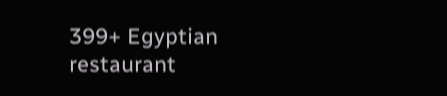399+ Egyptian restaurant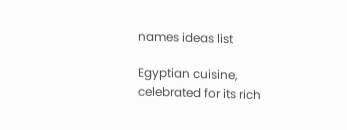names ideas list

Egyptian cuisine, celebrated for its rich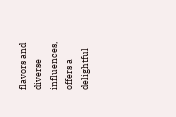flavors and diverse influences, offers a delightful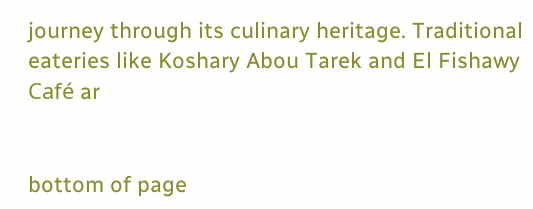journey through its culinary heritage. Traditional eateries like Koshary Abou Tarek and El Fishawy Café ar


bottom of page